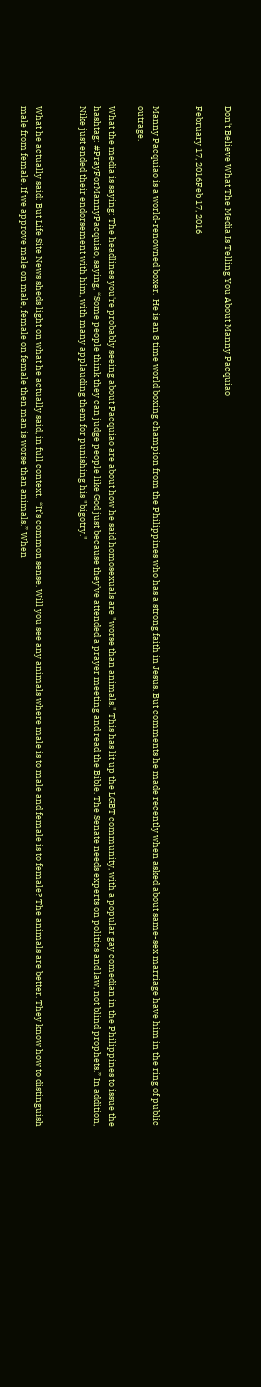Don't Believe What The Media Is Telling You About Manny Pacquiao

February 17, 2016Feb 17, 2016


Manny Pacquiao is a world-renowned boxer.  He is an 8 time world boxing champion from the Philippines who has a strong faith in Jesus. But comments he made recently when asked about same-sex marriage have him in the ring of public outrage.

What the media is saying: The headlines you're probably seeing about Pacquiao are about how he said homosexuals are "worse than animals." This has lit up the LGBT community, with a popular gay comedian in the Philippines to issue the hashtag: #PrayForMannyPacquiao, saying, “Some people think they can judge people like God just because they’ve attended a prayer meeting and read the Bible. The Senate needs experts on politics and law, not blind prophets.” In addition, Nike just ended their endorsement with him, with many applauding them for punishing his "bigotry."


What he actually said: But Life Site News sheds light on what he actually said, in full context.  “It’s common sense. Will you see any animals where male is to male and female is to female? The animals are better. They know how to distinguish male from female. If we approve male on male, female on female then man is worse than animals.” When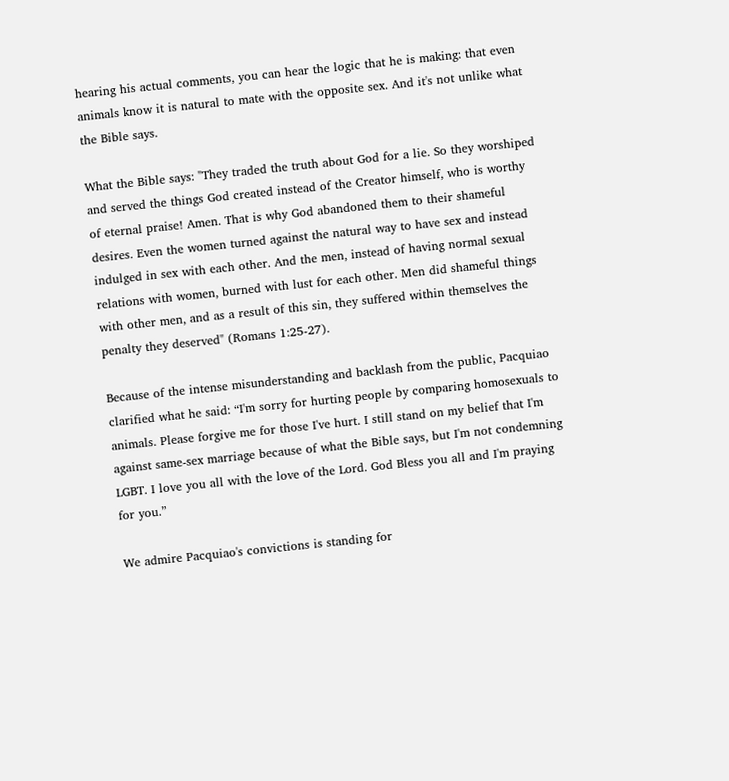hearing his actual comments, you can hear the logic that he is making: that even animals know it is natural to mate with the opposite sex. And it's not unlike what the Bible says.

What the Bible says: "They traded the truth about God for a lie. So they worshiped and served the things God created instead of the Creator himself, who is worthy of eternal praise! Amen. That is why God abandoned them to their shameful desires. Even the women turned against the natural way to have sex and instead indulged in sex with each other. And the men, instead of having normal sexual relations with women, burned with lust for each other. Men did shameful things with other men, and as a result of this sin, they suffered within themselves the penalty they deserved" (Romans 1:25-27).

Because of the intense misunderstanding and backlash from the public, Pacquiao clarified what he said: “I'm sorry for hurting people by comparing homosexuals to animals. Please forgive me for those I've hurt. I still stand on my belief that I'm against same-sex marriage because of what the Bible says, but I'm not condemning LGBT. I love you all with the love of the Lord. God Bless you all and I'm praying for you.”

We admire Pacquiao's convictions is standing for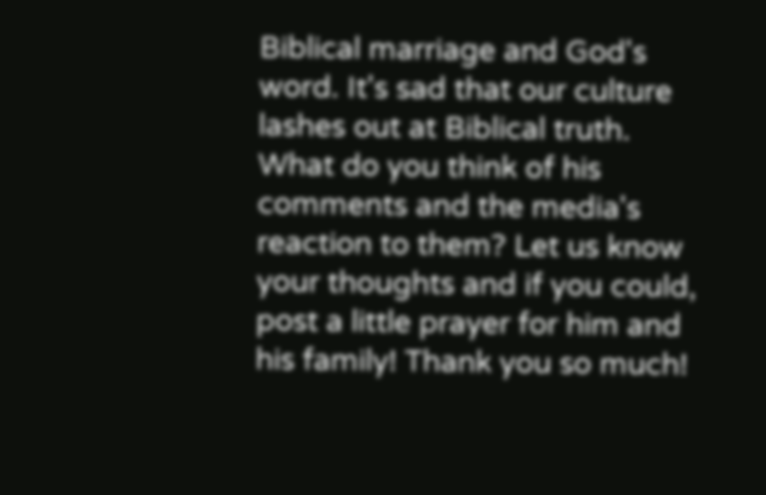Biblical marriage and God's word. It's sad that our culture lashes out at Biblical truth. What do you think of his comments and the media's reaction to them? Let us know your thoughts and if you could, post a little prayer for him and his family! Thank you so much!